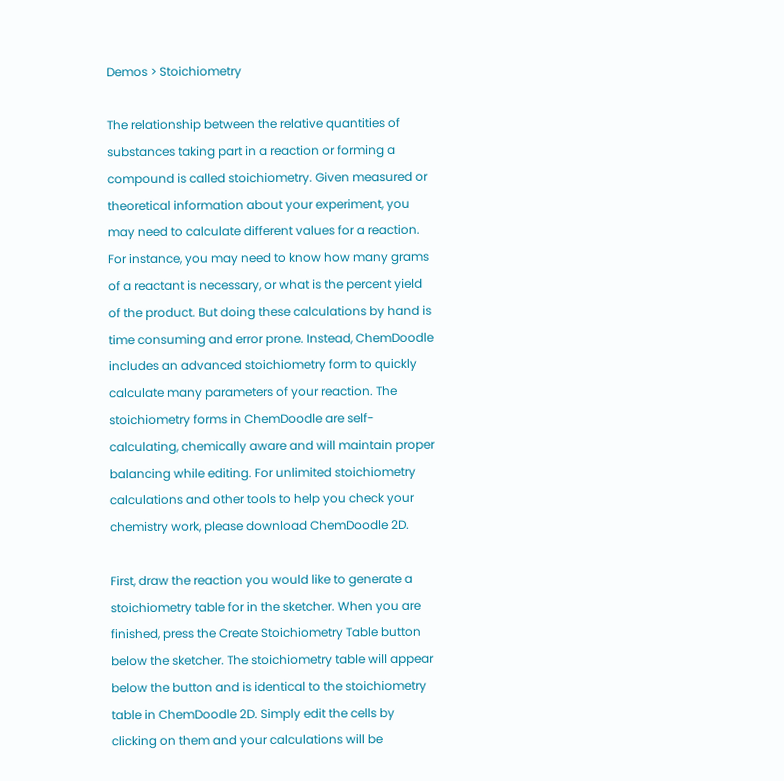Demos > Stoichiometry

The relationship between the relative quantities of substances taking part in a reaction or forming a compound is called stoichiometry. Given measured or theoretical information about your experiment, you may need to calculate different values for a reaction. For instance, you may need to know how many grams of a reactant is necessary, or what is the percent yield of the product. But doing these calculations by hand is time consuming and error prone. Instead, ChemDoodle includes an advanced stoichiometry form to quickly calculate many parameters of your reaction. The stoichiometry forms in ChemDoodle are self-calculating, chemically aware and will maintain proper balancing while editing. For unlimited stoichiometry calculations and other tools to help you check your chemistry work, please download ChemDoodle 2D.

First, draw the reaction you would like to generate a stoichiometry table for in the sketcher. When you are finished, press the Create Stoichiometry Table button below the sketcher. The stoichiometry table will appear below the button and is identical to the stoichiometry table in ChemDoodle 2D. Simply edit the cells by clicking on them and your calculations will be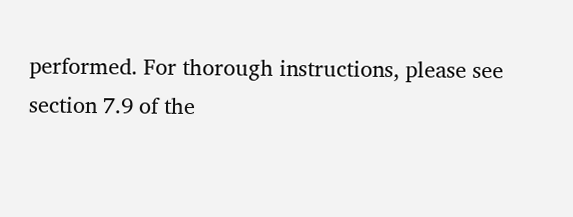performed. For thorough instructions, please see section 7.9 of the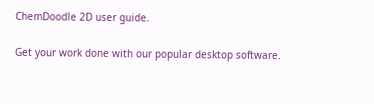ChemDoodle 2D user guide.

Get your work done with our popular desktop software.